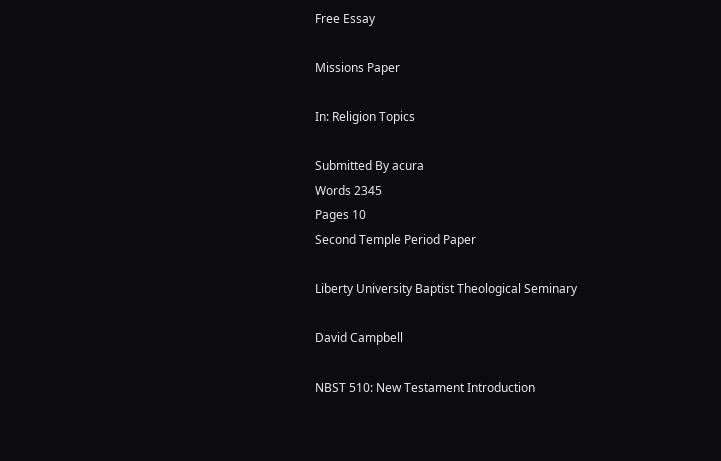Free Essay

Missions Paper

In: Religion Topics

Submitted By acura
Words 2345
Pages 10
Second Temple Period Paper

Liberty University Baptist Theological Seminary

David Campbell

NBST 510: New Testament Introduction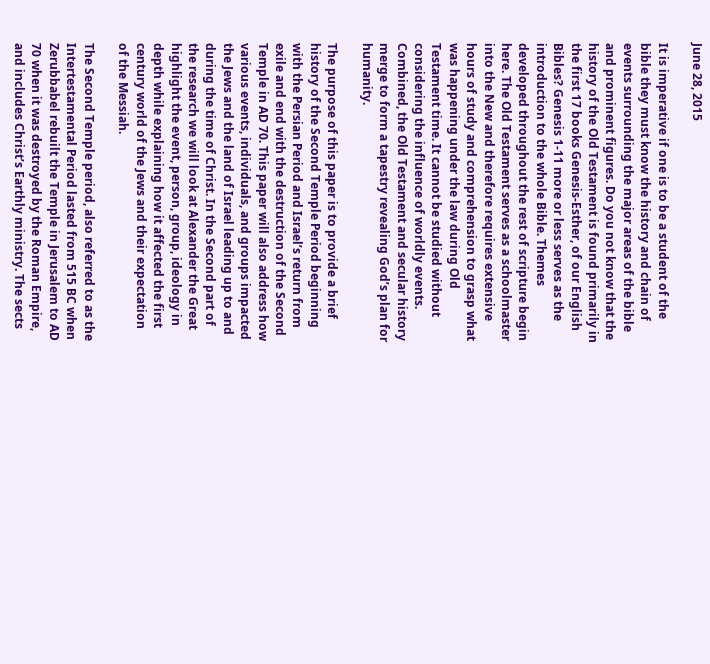June 28, 2015

It is imperative if one is to be a student of the bible they must know the history and chain of events surrounding the major areas of the bible and prominent figures. Do you not know that the history of the Old Testament is found primarily in the first 17 books Genesis-Esther, of our English Bibles? Genesis 1-11 more or less serves as the introduction to the whole Bible. Themes developed throughout the rest of scripture begin here. The Old Testament serves as a schoolmaster into the New and therefore requires extensive hours of study and comprehension to grasp what was happening under the law during Old Testament time. It cannot be studied without considering the influence of worldly events. Combined, the Old Testament and secular history merge to form a tapestry revealing God’s plan for humanity.

The purpose of this paper is to provide a brief history of the Second Temple Period beginning with the Persian Period and Israel’s return from exile and end with the destruction of the Second Temple in AD 70. This paper will also address how various events, individuals, and groups impacted the Jews and the land of Israel leading up to and during the time of Christ. In the Second part of the research we will look at Alexander the Great highlight the event, person, group, ideology in depth while explaining how it affected the first century world of the Jews and their expectation of the Messiah.

The Second Temple period, also referred to as the Intertestamental Period lasted from 515 BC when Zerubbabel rebuilt the Temple in Jerusalem to AD 70 when it was destroyed by the Roman Empire, and includes Christ’s Earthly ministry. The sects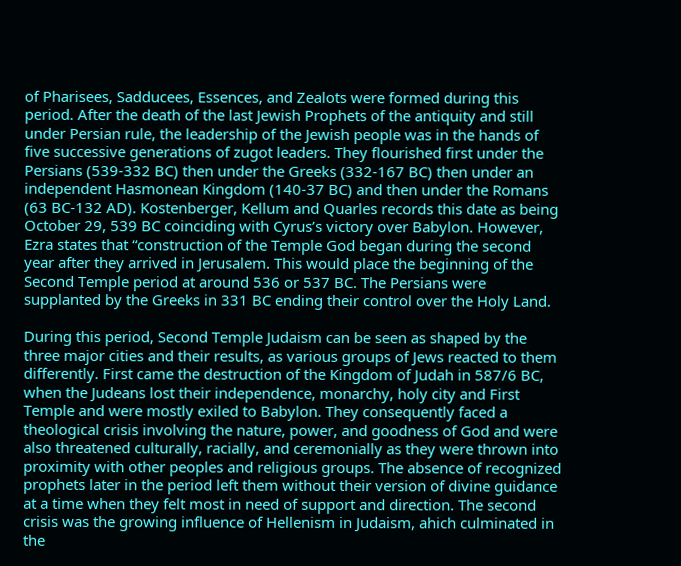of Pharisees, Sadducees, Essences, and Zealots were formed during this period. After the death of the last Jewish Prophets of the antiquity and still under Persian rule, the leadership of the Jewish people was in the hands of five successive generations of zugot leaders. They flourished first under the Persians (539-332 BC) then under the Greeks (332-167 BC) then under an independent Hasmonean Kingdom (140-37 BC) and then under the Romans (63 BC-132 AD). Kostenberger, Kellum and Quarles records this date as being October 29, 539 BC coinciding with Cyrus’s victory over Babylon. However, Ezra states that “construction of the Temple God began during the second year after they arrived in Jerusalem. This would place the beginning of the Second Temple period at around 536 or 537 BC. The Persians were supplanted by the Greeks in 331 BC ending their control over the Holy Land.

During this period, Second Temple Judaism can be seen as shaped by the three major cities and their results, as various groups of Jews reacted to them differently. First came the destruction of the Kingdom of Judah in 587/6 BC, when the Judeans lost their independence, monarchy, holy city and First Temple and were mostly exiled to Babylon. They consequently faced a theological crisis involving the nature, power, and goodness of God and were also threatened culturally, racially, and ceremonially as they were thrown into proximity with other peoples and religious groups. The absence of recognized prophets later in the period left them without their version of divine guidance at a time when they felt most in need of support and direction. The second crisis was the growing influence of Hellenism in Judaism, ahich culminated in the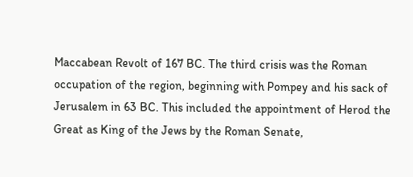Maccabean Revolt of 167 BC. The third crisis was the Roman occupation of the region, beginning with Pompey and his sack of Jerusalem in 63 BC. This included the appointment of Herod the Great as King of the Jews by the Roman Senate,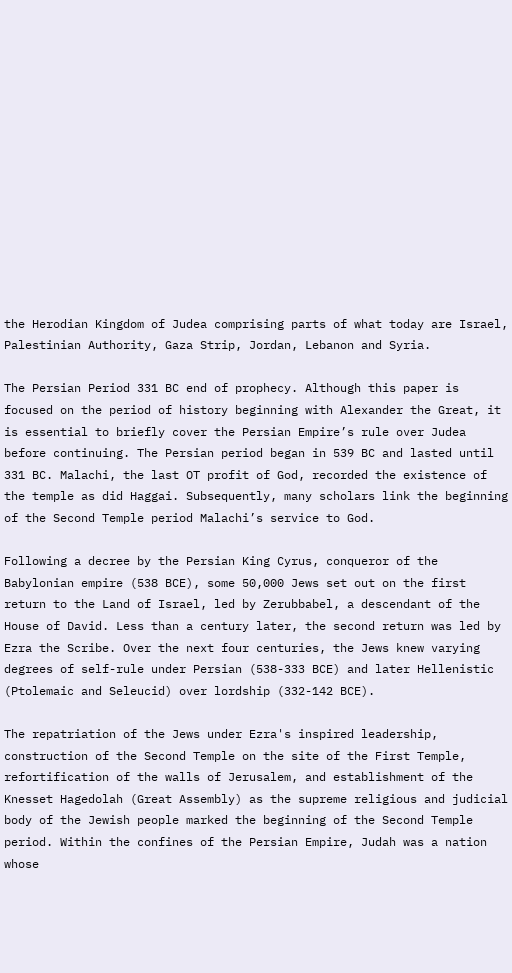the Herodian Kingdom of Judea comprising parts of what today are Israel, Palestinian Authority, Gaza Strip, Jordan, Lebanon and Syria.

The Persian Period 331 BC end of prophecy. Although this paper is focused on the period of history beginning with Alexander the Great, it is essential to briefly cover the Persian Empire’s rule over Judea before continuing. The Persian period began in 539 BC and lasted until 331 BC. Malachi, the last OT profit of God, recorded the existence of the temple as did Haggai. Subsequently, many scholars link the beginning of the Second Temple period Malachi’s service to God.

Following a decree by the Persian King Cyrus, conqueror of the Babylonian empire (538 BCE), some 50,000 Jews set out on the first return to the Land of Israel, led by Zerubbabel, a descendant of the House of David. Less than a century later, the second return was led by Ezra the Scribe. Over the next four centuries, the Jews knew varying degrees of self-rule under Persian (538-333 BCE) and later Hellenistic (Ptolemaic and Seleucid) over lordship (332-142 BCE).

The repatriation of the Jews under Ezra's inspired leadership, construction of the Second Temple on the site of the First Temple, refortification of the walls of Jerusalem, and establishment of the Knesset Hagedolah (Great Assembly) as the supreme religious and judicial body of the Jewish people marked the beginning of the Second Temple period. Within the confines of the Persian Empire, Judah was a nation whose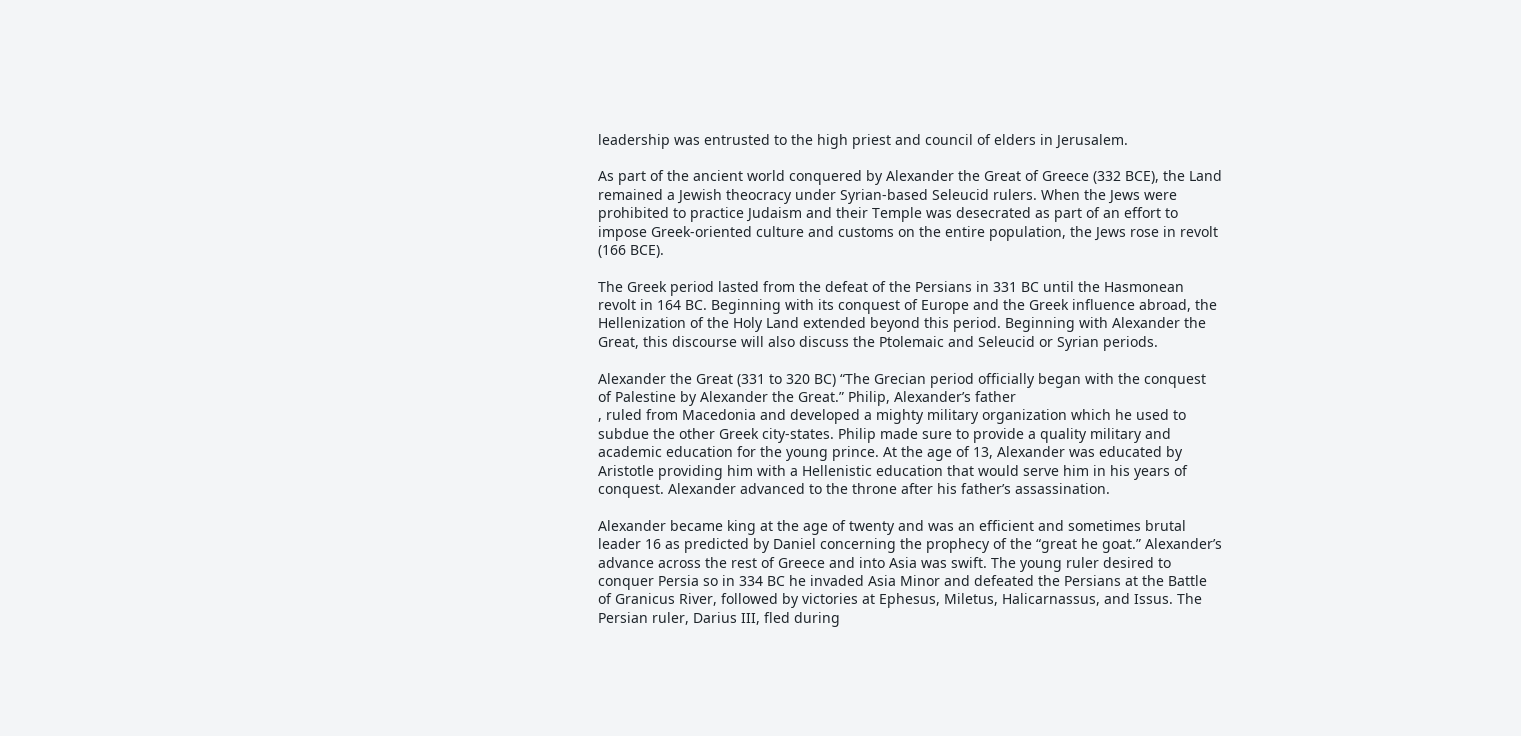leadership was entrusted to the high priest and council of elders in Jerusalem.

As part of the ancient world conquered by Alexander the Great of Greece (332 BCE), the Land remained a Jewish theocracy under Syrian-based Seleucid rulers. When the Jews were prohibited to practice Judaism and their Temple was desecrated as part of an effort to impose Greek-oriented culture and customs on the entire population, the Jews rose in revolt (166 BCE).

The Greek period lasted from the defeat of the Persians in 331 BC until the Hasmonean revolt in 164 BC. Beginning with its conquest of Europe and the Greek influence abroad, the Hellenization of the Holy Land extended beyond this period. Beginning with Alexander the Great, this discourse will also discuss the Ptolemaic and Seleucid or Syrian periods.

Alexander the Great (331 to 320 BC) “The Grecian period officially began with the conquest of Palestine by Alexander the Great.” Philip, Alexander’s father
, ruled from Macedonia and developed a mighty military organization which he used to subdue the other Greek city-states. Philip made sure to provide a quality military and academic education for the young prince. At the age of 13, Alexander was educated by Aristotle providing him with a Hellenistic education that would serve him in his years of conquest. Alexander advanced to the throne after his father’s assassination.

Alexander became king at the age of twenty and was an efficient and sometimes brutal leader 16 as predicted by Daniel concerning the prophecy of the “great he goat.” Alexander’s advance across the rest of Greece and into Asia was swift. The young ruler desired to conquer Persia so in 334 BC he invaded Asia Minor and defeated the Persians at the Battle of Granicus River, followed by victories at Ephesus, Miletus, Halicarnassus, and Issus. The Persian ruler, Darius III, fled during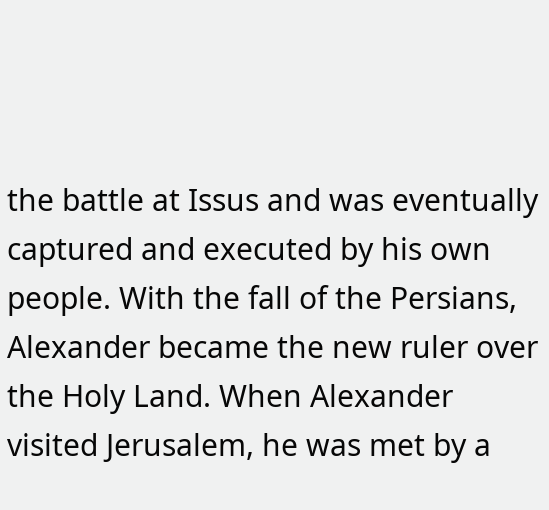the battle at Issus and was eventually captured and executed by his own people. With the fall of the Persians, Alexander became the new ruler over the Holy Land. When Alexander visited Jerusalem, he was met by a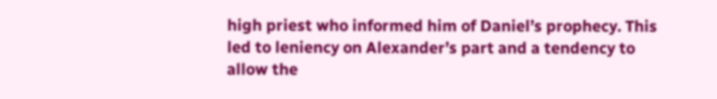high priest who informed him of Daniel’s prophecy. This led to leniency on Alexander’s part and a tendency to allow the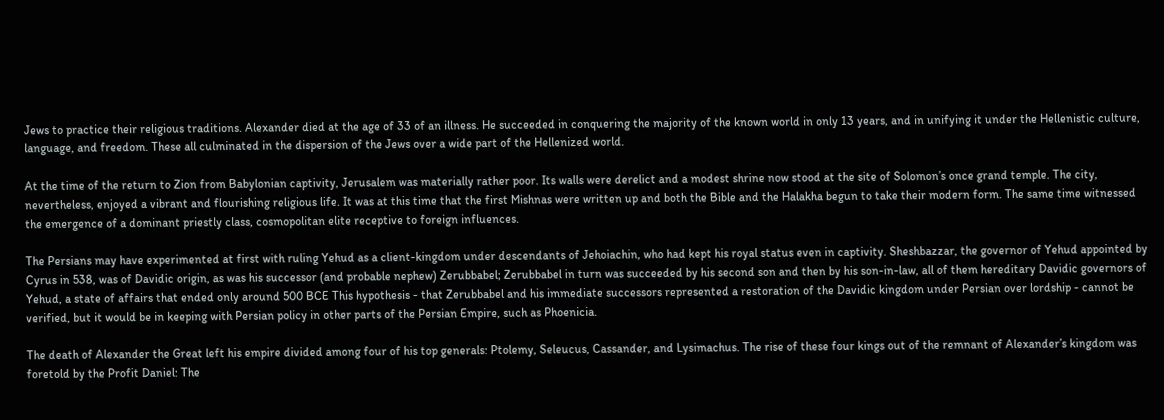Jews to practice their religious traditions. Alexander died at the age of 33 of an illness. He succeeded in conquering the majority of the known world in only 13 years, and in unifying it under the Hellenistic culture, language, and freedom. These all culminated in the dispersion of the Jews over a wide part of the Hellenized world.

At the time of the return to Zion from Babylonian captivity, Jerusalem was materially rather poor. Its walls were derelict and a modest shrine now stood at the site of Solomon’s once grand temple. The city, nevertheless, enjoyed a vibrant and flourishing religious life. It was at this time that the first Mishnas were written up and both the Bible and the Halakha begun to take their modern form. The same time witnessed the emergence of a dominant priestly class, cosmopolitan elite receptive to foreign influences.

The Persians may have experimented at first with ruling Yehud as a client-kingdom under descendants of Jehoiachin, who had kept his royal status even in captivity. Sheshbazzar, the governor of Yehud appointed by Cyrus in 538, was of Davidic origin, as was his successor (and probable nephew) Zerubbabel; Zerubbabel in turn was succeeded by his second son and then by his son-in-law, all of them hereditary Davidic governors of Yehud, a state of affairs that ended only around 500 BCE This hypothesis - that Zerubbabel and his immediate successors represented a restoration of the Davidic kingdom under Persian over lordship - cannot be verified, but it would be in keeping with Persian policy in other parts of the Persian Empire, such as Phoenicia.

The death of Alexander the Great left his empire divided among four of his top generals: Ptolemy, Seleucus, Cassander, and Lysimachus. The rise of these four kings out of the remnant of Alexander’s kingdom was foretold by the Profit Daniel: The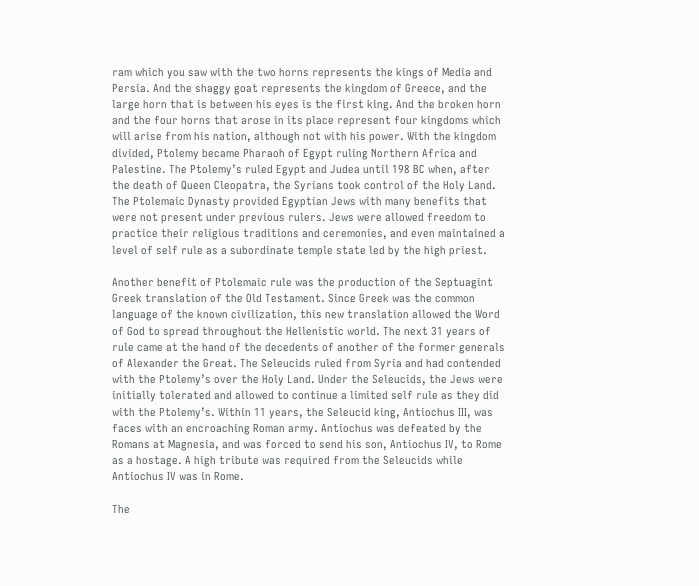ram which you saw with the two horns represents the kings of Media and Persia. And the shaggy goat represents the kingdom of Greece, and the large horn that is between his eyes is the first king. And the broken horn and the four horns that arose in its place represent four kingdoms which will arise from his nation, although not with his power. With the kingdom divided, Ptolemy became Pharaoh of Egypt ruling Northern Africa and Palestine. The Ptolemy’s ruled Egypt and Judea until 198 BC when, after the death of Queen Cleopatra, the Syrians took control of the Holy Land. The Ptolemaic Dynasty provided Egyptian Jews with many benefits that were not present under previous rulers. Jews were allowed freedom to practice their religious traditions and ceremonies, and even maintained a level of self rule as a subordinate temple state led by the high priest.

Another benefit of Ptolemaic rule was the production of the Septuagint Greek translation of the Old Testament. Since Greek was the common language of the known civilization, this new translation allowed the Word of God to spread throughout the Hellenistic world. The next 31 years of rule came at the hand of the decedents of another of the former generals of Alexander the Great. The Seleucids ruled from Syria and had contended with the Ptolemy’s over the Holy Land. Under the Seleucids, the Jews were initially tolerated and allowed to continue a limited self rule as they did with the Ptolemy’s. Within 11 years, the Seleucid king, Antiochus III, was faces with an encroaching Roman army. Antiochus was defeated by the Romans at Magnesia, and was forced to send his son, Antiochus IV, to Rome as a hostage. A high tribute was required from the Seleucids while Antiochus IV was in Rome.

The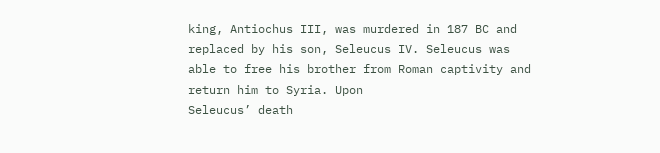king, Antiochus III, was murdered in 187 BC and replaced by his son, Seleucus IV. Seleucus was able to free his brother from Roman captivity and return him to Syria. Upon
Seleucus’ death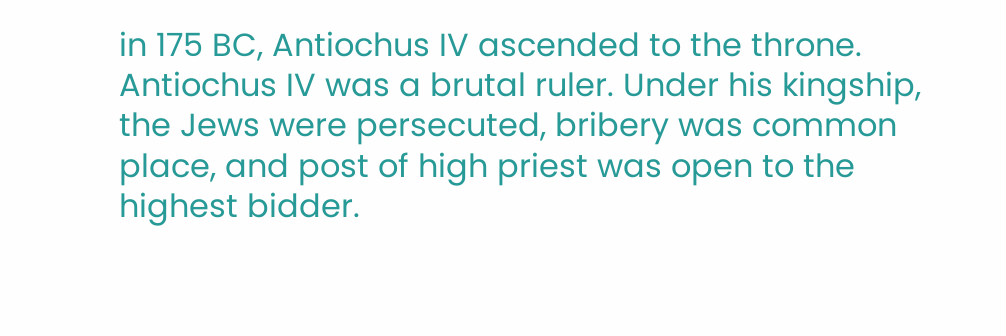in 175 BC, Antiochus IV ascended to the throne. Antiochus IV was a brutal ruler. Under his kingship, the Jews were persecuted, bribery was common place, and post of high priest was open to the highest bidder.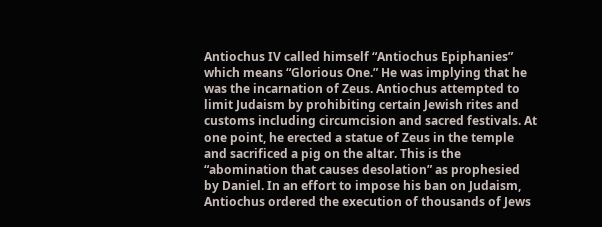Antiochus IV called himself “Antiochus Epiphanies” which means “Glorious One.” He was implying that he was the incarnation of Zeus. Antiochus attempted to limit Judaism by prohibiting certain Jewish rites and customs including circumcision and sacred festivals. At one point, he erected a statue of Zeus in the temple and sacrificed a pig on the altar. This is the
“abomination that causes desolation” as prophesied by Daniel. In an effort to impose his ban on Judaism, Antiochus ordered the execution of thousands of Jews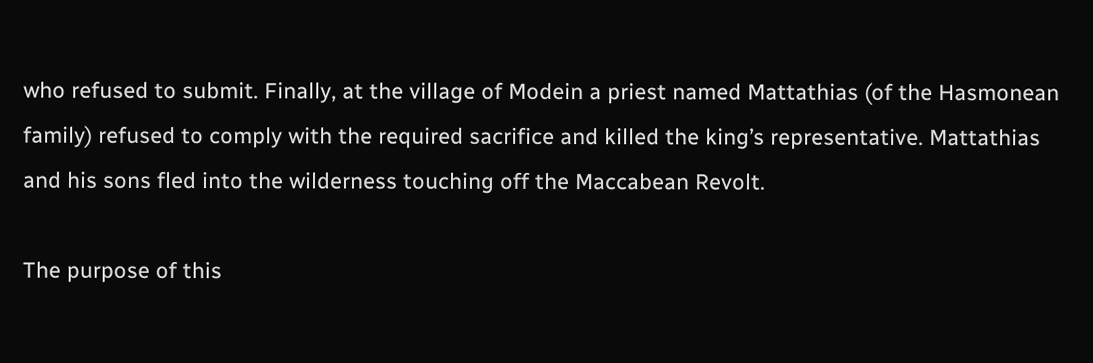who refused to submit. Finally, at the village of Modein a priest named Mattathias (of the Hasmonean family) refused to comply with the required sacrifice and killed the king’s representative. Mattathias and his sons fled into the wilderness touching off the Maccabean Revolt.

The purpose of this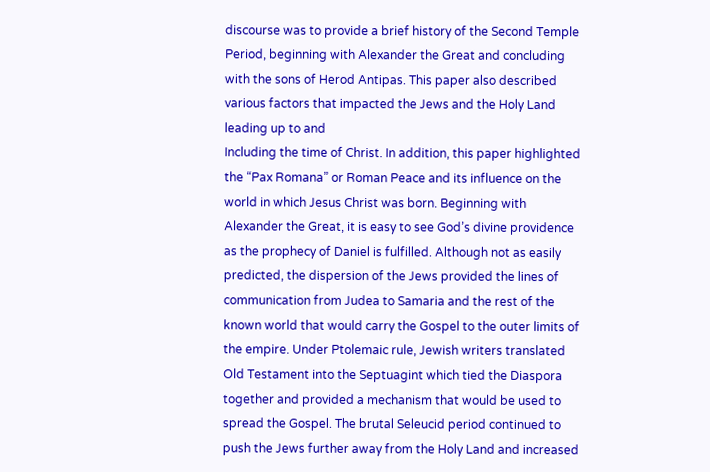discourse was to provide a brief history of the Second Temple Period, beginning with Alexander the Great and concluding with the sons of Herod Antipas. This paper also described various factors that impacted the Jews and the Holy Land leading up to and
Including the time of Christ. In addition, this paper highlighted the “Pax Romana” or Roman Peace and its influence on the world in which Jesus Christ was born. Beginning with Alexander the Great, it is easy to see God’s divine providence as the prophecy of Daniel is fulfilled. Although not as easily predicted, the dispersion of the Jews provided the lines of communication from Judea to Samaria and the rest of the known world that would carry the Gospel to the outer limits of the empire. Under Ptolemaic rule, Jewish writers translated Old Testament into the Septuagint which tied the Diaspora together and provided a mechanism that would be used to spread the Gospel. The brutal Seleucid period continued to push the Jews further away from the Holy Land and increased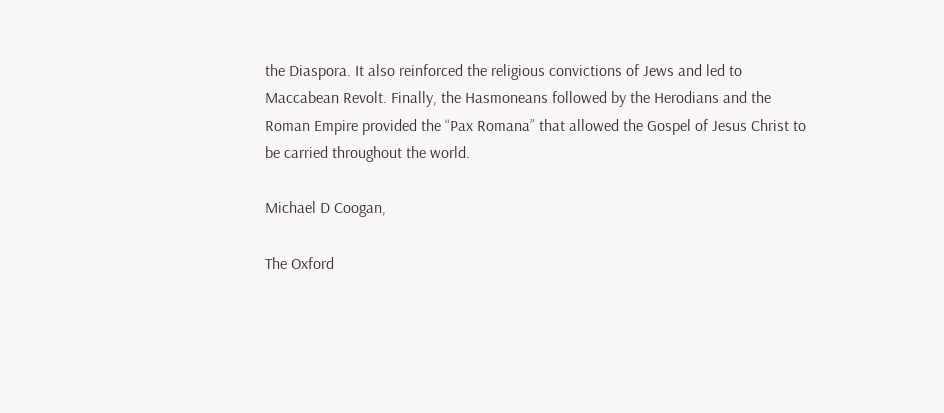the Diaspora. It also reinforced the religious convictions of Jews and led to Maccabean Revolt. Finally, the Hasmoneans followed by the Herodians and the Roman Empire provided the “Pax Romana” that allowed the Gospel of Jesus Christ to be carried throughout the world.

Michael D Coogan,

The Oxford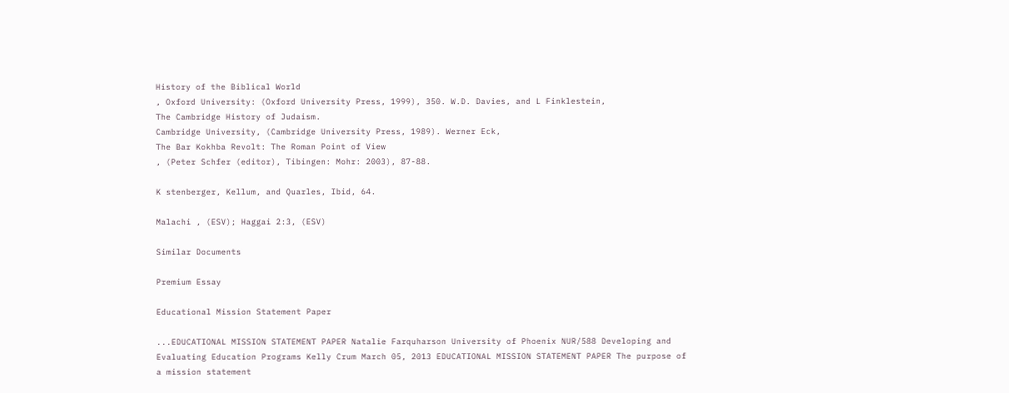History of the Biblical World
, Oxford University: (Oxford University Press, 1999), 350. W.D. Davies, and L Finklestein,
The Cambridge History of Judaism.
Cambridge University, (Cambridge University Press, 1989). Werner Eck,
The Bar Kokhba Revolt: The Roman Point of View
, (Peter Schfer (editor), Tibingen: Mohr: 2003), 87-88.

K stenberger, Kellum, and Quarles, Ibid, 64.

Malachi , (ESV); Haggai 2:3, (ESV)

Similar Documents

Premium Essay

Educational Mission Statement Paper

...EDUCATIONAL MISSION STATEMENT PAPER Natalie Farquharson University of Phoenix NUR/588 Developing and Evaluating Education Programs Kelly Crum March 05, 2013 EDUCATIONAL MISSION STATEMENT PAPER The purpose of a mission statement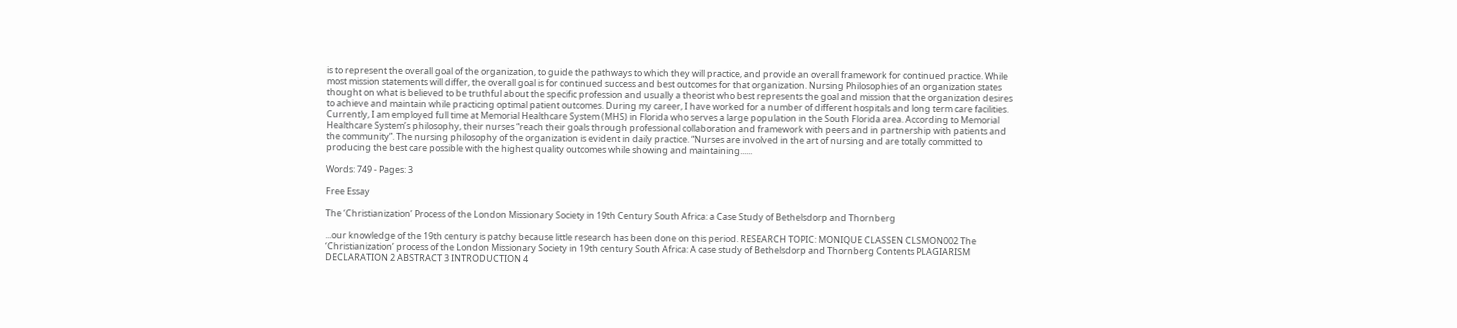is to represent the overall goal of the organization, to guide the pathways to which they will practice, and provide an overall framework for continued practice. While most mission statements will differ, the overall goal is for continued success and best outcomes for that organization. Nursing Philosophies of an organization states thought on what is believed to be truthful about the specific profession and usually a theorist who best represents the goal and mission that the organization desires to achieve and maintain while practicing optimal patient outcomes. During my career, I have worked for a number of different hospitals and long term care facilities. Currently, I am employed full time at Memorial Healthcare System (MHS) in Florida who serves a large population in the South Florida area. According to Memorial Healthcare System’s philosophy, their nurses “reach their goals through professional collaboration and framework with peers and in partnership with patients and the community”. The nursing philosophy of the organization is evident in daily practice. “Nurses are involved in the art of nursing and are totally committed to producing the best care possible with the highest quality outcomes while showing and maintaining......

Words: 749 - Pages: 3

Free Essay

The ‘Christianization’ Process of the London Missionary Society in 19th Century South Africa: a Case Study of Bethelsdorp and Thornberg

...our knowledge of the 19th century is patchy because little research has been done on this period. RESEARCH TOPIC: MONIQUE CLASSEN CLSMON002 The ‘Christianization’ process of the London Missionary Society in 19th century South Africa: A case study of Bethelsdorp and Thornberg Contents PLAGIARISM DECLARATION 2 ABSTRACT 3 INTRODUCTION 4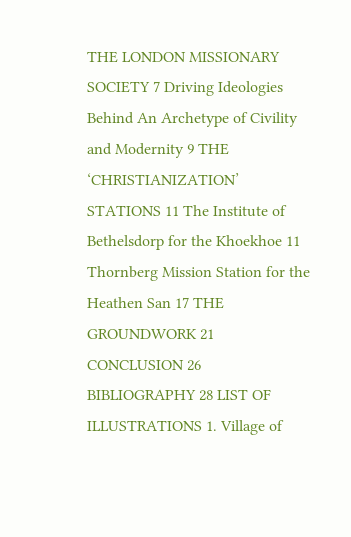THE LONDON MISSIONARY SOCIETY 7 Driving Ideologies Behind An Archetype of Civility and Modernity 9 THE ‘CHRISTIANIZATION’ STATIONS 11 The Institute of Bethelsdorp for the Khoekhoe 11 Thornberg Mission Station for the Heathen San 17 THE GROUNDWORK 21 CONCLUSION 26 BIBLIOGRAPHY 28 LIST OF ILLUSTRATIONS 1. Village of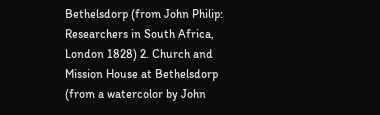Bethelsdorp (from John Philip: Researchers in South Africa, London 1828) 2. Church and Mission House at Bethelsdorp (from a watercolor by John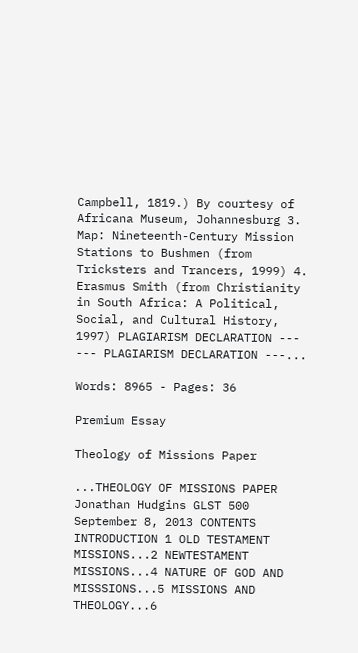Campbell, 1819.) By courtesy of Africana Museum, Johannesburg 3. Map: Nineteenth-Century Mission Stations to Bushmen (from Tricksters and Trancers, 1999) 4. Erasmus Smith (from Christianity in South Africa: A Political, Social, and Cultural History, 1997) PLAGIARISM DECLARATION --- --- PLAGIARISM DECLARATION ---...

Words: 8965 - Pages: 36

Premium Essay

Theology of Missions Paper

...THEOLOGY OF MISSIONS PAPER Jonathan Hudgins GLST 500 September 8, 2013 CONTENTS INTRODUCTION 1 OLD TESTAMENT MISSIONS...2 NEWTESTAMENT MISSIONS...4 NATURE OF GOD AND MISSSIONS...5 MISSIONS AND THEOLOGY...6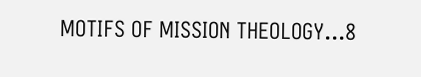MOTIFS OF MISSION THEOLOGY...8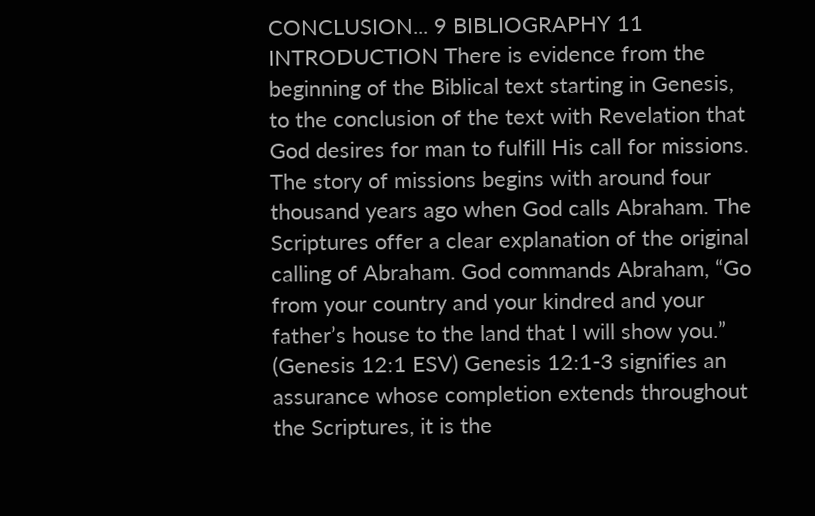CONCLUSION... 9 BIBLIOGRAPHY 11 INTRODUCTION There is evidence from the beginning of the Biblical text starting in Genesis, to the conclusion of the text with Revelation that God desires for man to fulfill His call for missions. The story of missions begins with around four thousand years ago when God calls Abraham. The Scriptures offer a clear explanation of the original calling of Abraham. God commands Abraham, “Go from your country and your kindred and your father’s house to the land that I will show you.” (Genesis 12:1 ESV) Genesis 12:1-3 signifies an assurance whose completion extends throughout the Scriptures, it is the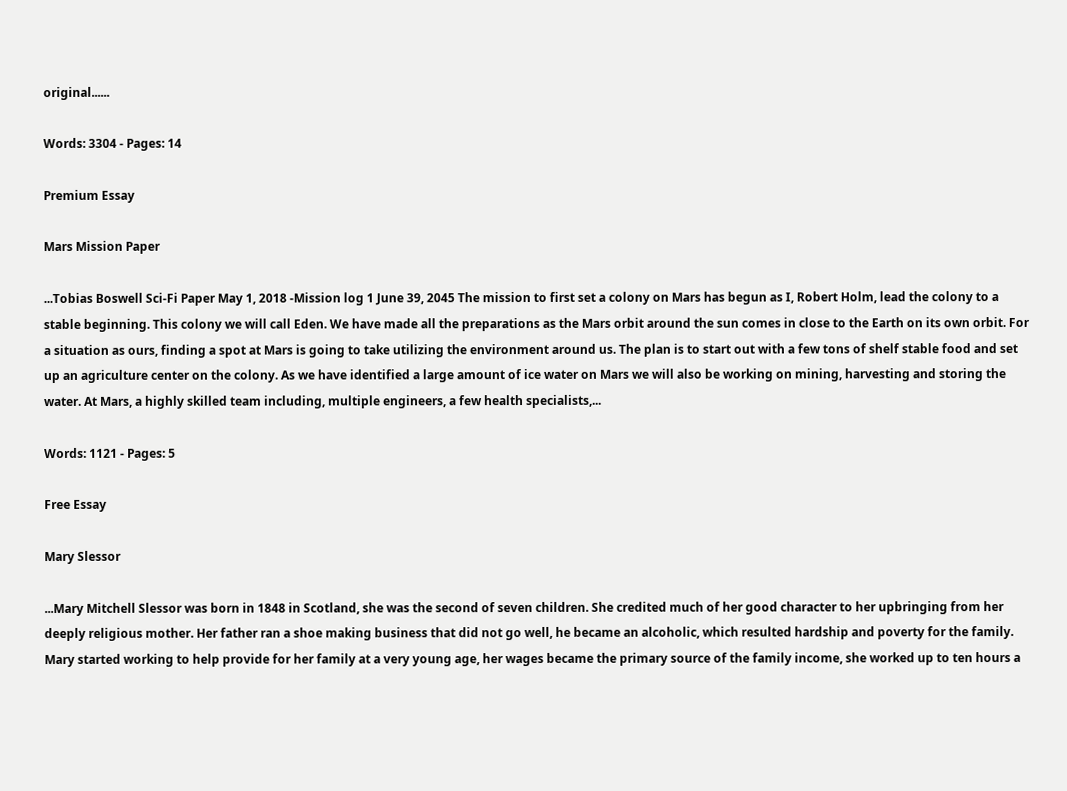original......

Words: 3304 - Pages: 14

Premium Essay

Mars Mission Paper

...Tobias Boswell Sci-Fi Paper May 1, 2018 -Mission log 1 June 39, 2045 The mission to first set a colony on Mars has begun as I, Robert Holm, lead the colony to a stable beginning. This colony we will call Eden. We have made all the preparations as the Mars orbit around the sun comes in close to the Earth on its own orbit. For a situation as ours, finding a spot at Mars is going to take utilizing the environment around us. The plan is to start out with a few tons of shelf stable food and set up an agriculture center on the colony. As we have identified a large amount of ice water on Mars we will also be working on mining, harvesting and storing the water. At Mars, a highly skilled team including, multiple engineers, a few health specialists,...

Words: 1121 - Pages: 5

Free Essay

Mary Slessor

...Mary Mitchell Slessor was born in 1848 in Scotland, she was the second of seven children. She credited much of her good character to her upbringing from her deeply religious mother. Her father ran a shoe making business that did not go well, he became an alcoholic, which resulted hardship and poverty for the family. Mary started working to help provide for her family at a very young age, her wages became the primary source of the family income, she worked up to ten hours a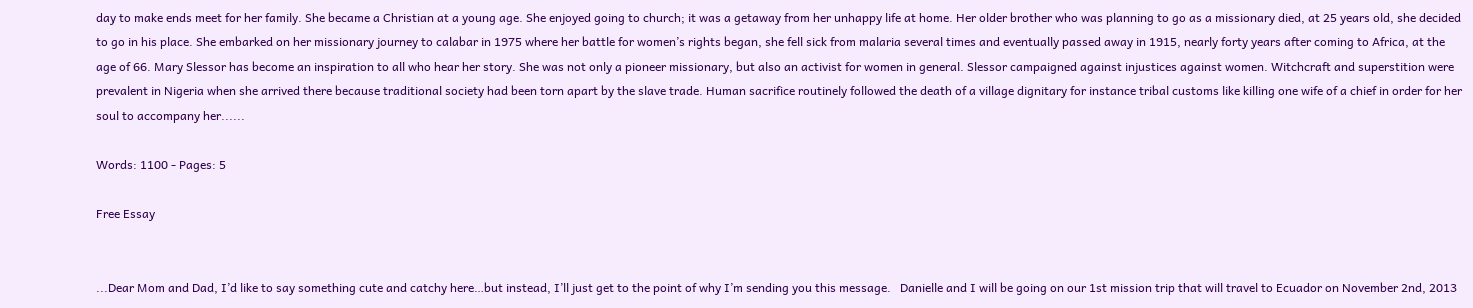day to make ends meet for her family. She became a Christian at a young age. She enjoyed going to church; it was a getaway from her unhappy life at home. Her older brother who was planning to go as a missionary died, at 25 years old, she decided to go in his place. She embarked on her missionary journey to calabar in 1975 where her battle for women’s rights began, she fell sick from malaria several times and eventually passed away in 1915, nearly forty years after coming to Africa, at the age of 66. Mary Slessor has become an inspiration to all who hear her story. She was not only a pioneer missionary, but also an activist for women in general. Slessor campaigned against injustices against women. Witchcraft and superstition were prevalent in Nigeria when she arrived there because traditional society had been torn apart by the slave trade. Human sacrifice routinely followed the death of a village dignitary for instance tribal customs like killing one wife of a chief in order for her soul to accompany her......

Words: 1100 - Pages: 5

Free Essay


...Dear Mom and Dad, I’d like to say something cute and catchy here…but instead, I’ll just get to the point of why I’m sending you this message.   Danielle and I will be going on our 1st mission trip that will travel to Ecuador on November 2nd, 2013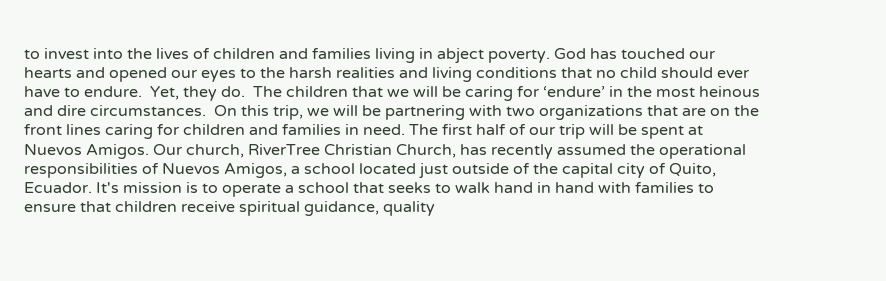to invest into the lives of children and families living in abject poverty. God has touched our hearts and opened our eyes to the harsh realities and living conditions that no child should ever have to endure.  Yet, they do.  The children that we will be caring for ‘endure’ in the most heinous and dire circumstances.  On this trip, we will be partnering with two organizations that are on the front lines caring for children and families in need. The first half of our trip will be spent at Nuevos Amigos. Our church, RiverTree Christian Church, has recently assumed the operational responsibilities of Nuevos Amigos, a school located just outside of the capital city of Quito, Ecuador. It's mission is to operate a school that seeks to walk hand in hand with families to ensure that children receive spiritual guidance, quality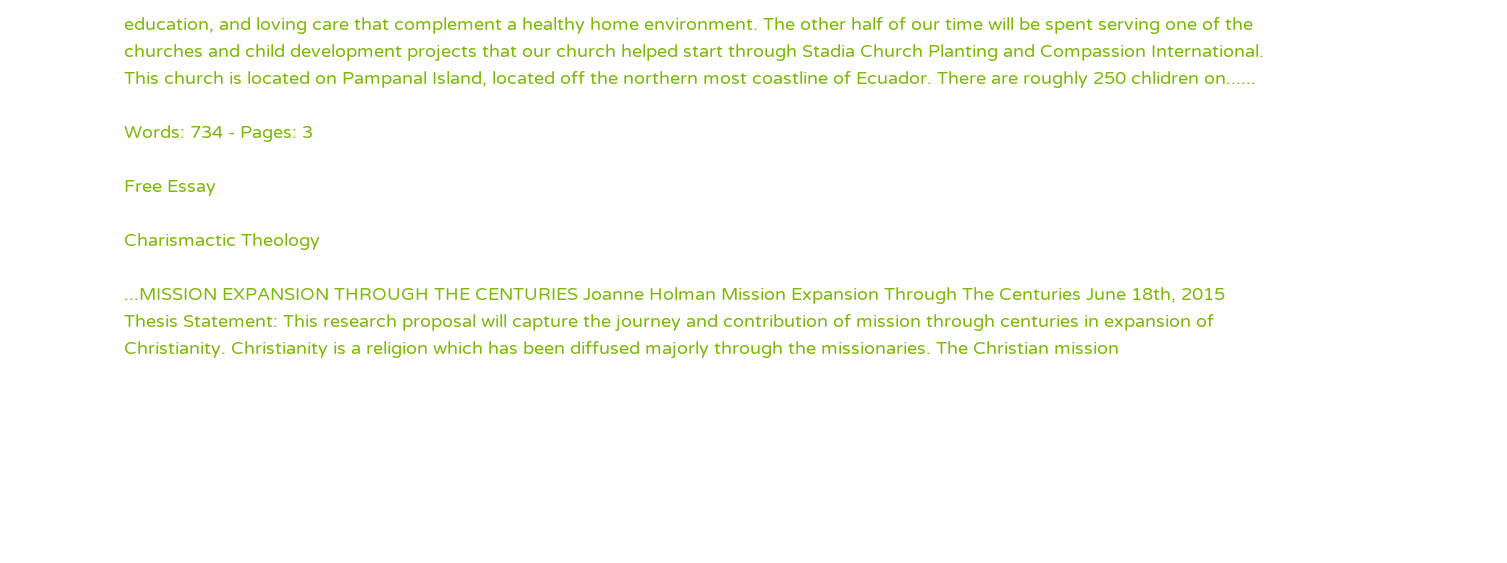education, and loving care that complement a healthy home environment. The other half of our time will be spent serving one of the churches and child development projects that our church helped start through Stadia Church Planting and Compassion International. This church is located on Pampanal Island, located off the northern most coastline of Ecuador. There are roughly 250 chlidren on......

Words: 734 - Pages: 3

Free Essay

Charismactic Theology

...MISSION EXPANSION THROUGH THE CENTURIES Joanne Holman Mission Expansion Through The Centuries June 18th, 2015 Thesis Statement: This research proposal will capture the journey and contribution of mission through centuries in expansion of Christianity. Christianity is a religion which has been diffused majorly through the missionaries. The Christian mission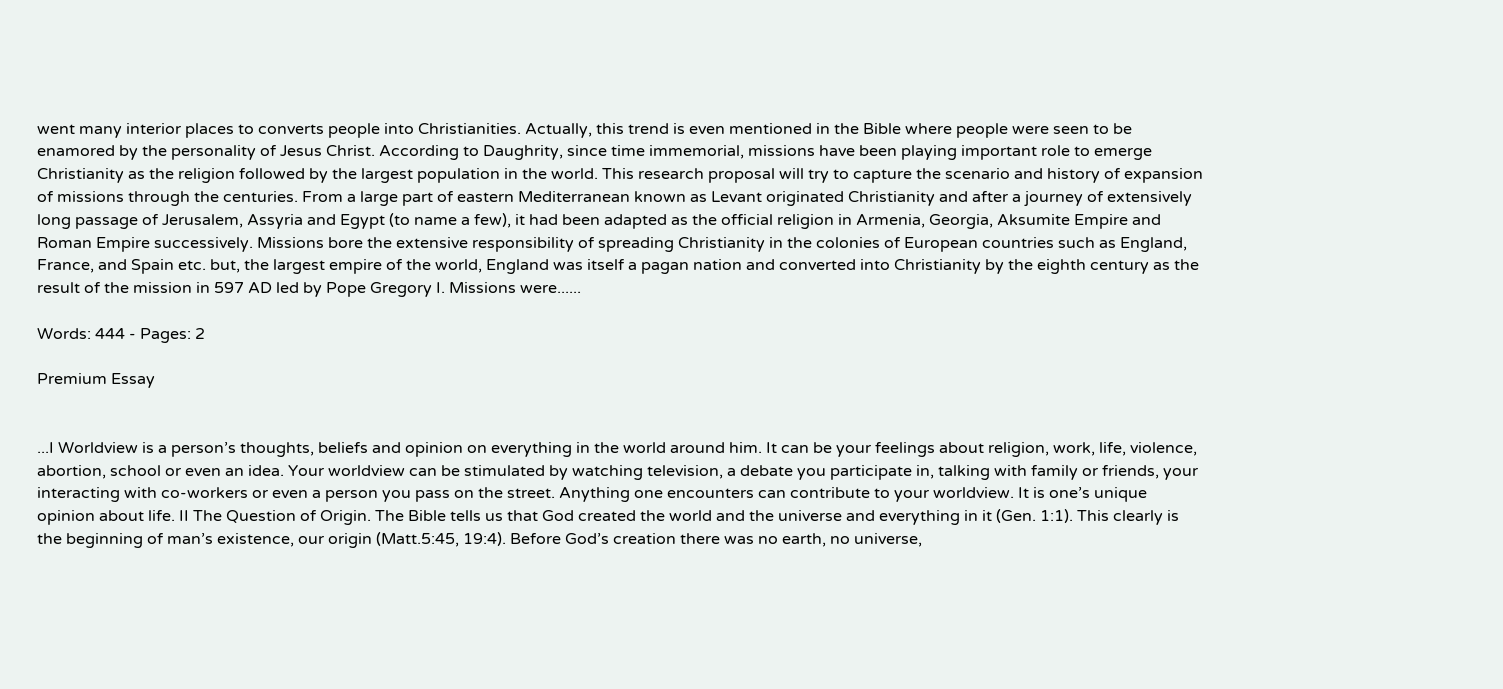went many interior places to converts people into Christianities. Actually, this trend is even mentioned in the Bible where people were seen to be enamored by the personality of Jesus Christ. According to Daughrity, since time immemorial, missions have been playing important role to emerge Christianity as the religion followed by the largest population in the world. This research proposal will try to capture the scenario and history of expansion of missions through the centuries. From a large part of eastern Mediterranean known as Levant originated Christianity and after a journey of extensively long passage of Jerusalem, Assyria and Egypt (to name a few), it had been adapted as the official religion in Armenia, Georgia, Aksumite Empire and Roman Empire successively. Missions bore the extensive responsibility of spreading Christianity in the colonies of European countries such as England, France, and Spain etc. but, the largest empire of the world, England was itself a pagan nation and converted into Christianity by the eighth century as the result of the mission in 597 AD led by Pope Gregory I. Missions were......

Words: 444 - Pages: 2

Premium Essay


...I Worldview is a person’s thoughts, beliefs and opinion on everything in the world around him. It can be your feelings about religion, work, life, violence, abortion, school or even an idea. Your worldview can be stimulated by watching television, a debate you participate in, talking with family or friends, your interacting with co-workers or even a person you pass on the street. Anything one encounters can contribute to your worldview. It is one’s unique opinion about life. II The Question of Origin. The Bible tells us that God created the world and the universe and everything in it (Gen. 1:1). This clearly is the beginning of man’s existence, our origin (Matt.5:45, 19:4). Before God’s creation there was no earth, no universe,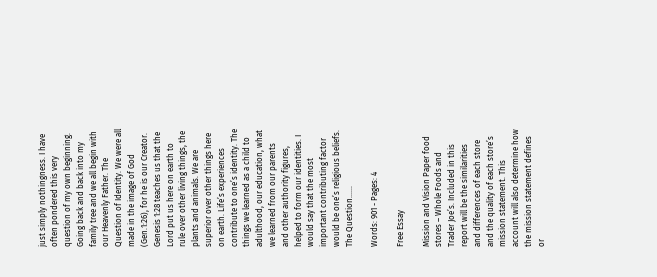just simply nothingness. I have often pondered this very question of my own beginning. Going back and back into my family tree and we all begin with our Heavenly Father. The Question of Identity. We were all made in the image of God (Gen.1:26), for he is our Creator. Genesis 1:28 teaches us that the Lord put us here on earth to rule over other living things, the plants and animals. We are superior over other things here on earth. Life’s experiences contribute to one’s identity. The things we learned as a child to adulthood, our education, what we learned from our parents and other authority figures, helped to form our identities. I would say that the most important contributing factor would be one’s religious beliefs. The Question......

Words: 901 - Pages: 4

Free Essay

Mission and Vision Paper food stores – Whole Foods and Trader Joe’s. Included in this report will be the similarities and differences of each store and the quality of each store’s mission statement. This account will also determine how the mission statement defines or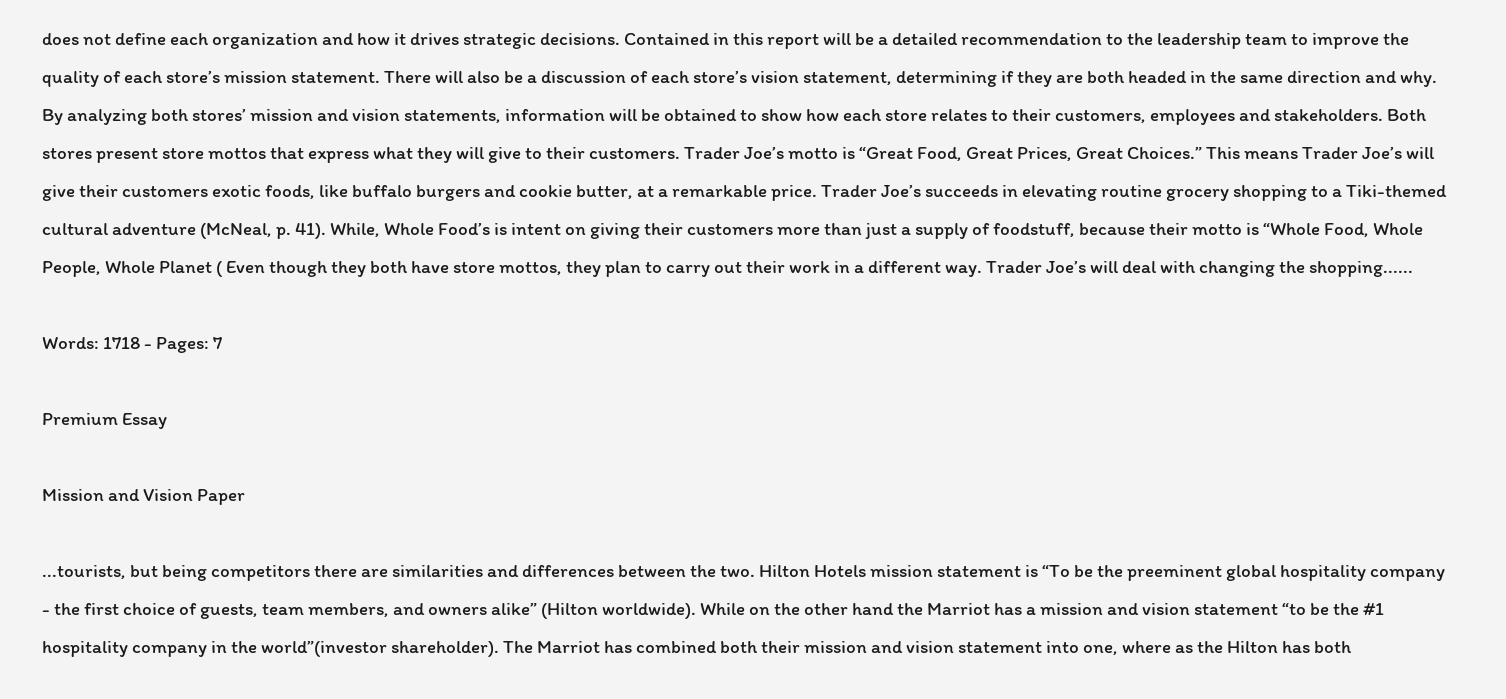does not define each organization and how it drives strategic decisions. Contained in this report will be a detailed recommendation to the leadership team to improve the quality of each store’s mission statement. There will also be a discussion of each store’s vision statement, determining if they are both headed in the same direction and why. By analyzing both stores’ mission and vision statements, information will be obtained to show how each store relates to their customers, employees and stakeholders. Both stores present store mottos that express what they will give to their customers. Trader Joe’s motto is “Great Food, Great Prices, Great Choices.” This means Trader Joe’s will give their customers exotic foods, like buffalo burgers and cookie butter, at a remarkable price. Trader Joe’s succeeds in elevating routine grocery shopping to a Tiki-themed cultural adventure (McNeal, p. 41). While, Whole Food’s is intent on giving their customers more than just a supply of foodstuff, because their motto is “Whole Food, Whole People, Whole Planet ( Even though they both have store mottos, they plan to carry out their work in a different way. Trader Joe’s will deal with changing the shopping......

Words: 1718 - Pages: 7

Premium Essay

Mission and Vision Paper

...tourists, but being competitors there are similarities and differences between the two. Hilton Hotels mission statement is “To be the preeminent global hospitality company - the first choice of guests, team members, and owners alike” (Hilton worldwide). While on the other hand the Marriot has a mission and vision statement “to be the #1 hospitality company in the world”(investor shareholder). The Marriot has combined both their mission and vision statement into one, where as the Hilton has both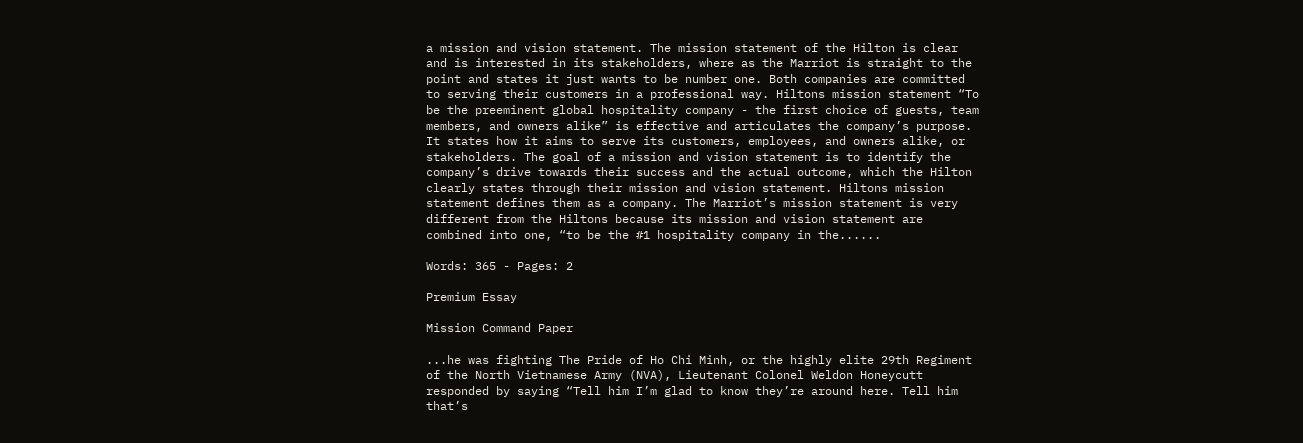a mission and vision statement. The mission statement of the Hilton is clear and is interested in its stakeholders, where as the Marriot is straight to the point and states it just wants to be number one. Both companies are committed to serving their customers in a professional way. Hiltons mission statement “To be the preeminent global hospitality company - the first choice of guests, team members, and owners alike” is effective and articulates the company’s purpose. It states how it aims to serve its customers, employees, and owners alike, or stakeholders. The goal of a mission and vision statement is to identify the company’s drive towards their success and the actual outcome, which the Hilton clearly states through their mission and vision statement. Hiltons mission statement defines them as a company. The Marriot’s mission statement is very different from the Hiltons because its mission and vision statement are combined into one, “to be the #1 hospitality company in the......

Words: 365 - Pages: 2

Premium Essay

Mission Command Paper

...he was fighting The Pride of Ho Chi Minh, or the highly elite 29th Regiment of the North Vietnamese Army (NVA), Lieutenant Colonel Weldon Honeycutt responded by saying “Tell him I’m glad to know they’re around here. Tell him that’s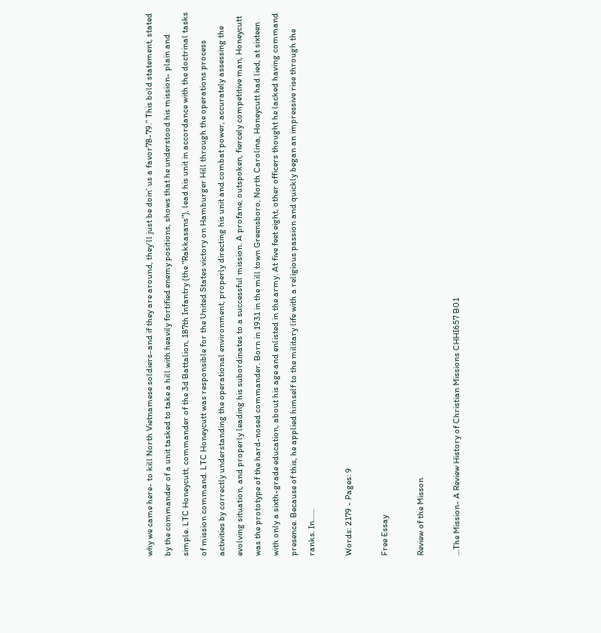why we came here- to kill North Vietnamese soldiers-and if they are around, they’ll just be doin’ us a favor78-79.” This bold statement, stated by the commander of a unit tasked to take a hill with heavily fortified enemy positions, shows that he understood his mission- plain and simple. LTC Honeycutt, commander of the 3d Battalion, 187th Infantry (the "Rakkasans"), lead his unit in accordance with the doctrinal tasks of mission command. LTC Honeycutt was responsible for the United States victory on Hamburger Hill through the operations process activities by correctly understanding the operational environment, properly directing his unit and combat power, accurately assessing the evolving situation, and properly leading his subordinates to a successful mission. A profane, outspoken, fiercely competitive man, Honeycutt was the prototype of the hard-nosed commander. Born in 1931 in the mill town Greensboro, North Carolina, Honeycutt had lied, at sixteen with only a sixth-grade education, about his age and enlisted in the army. At five feet eight, other officers thought he lacked having command presence. Because of this, he applied himself to the military life with a religious passion and quickly began an impressive rise through the ranks. In......

Words: 2179 - Pages: 9

Free Essay

Review of the Misson

...The Mission- A Review History of Christian Missions CHHI657 B01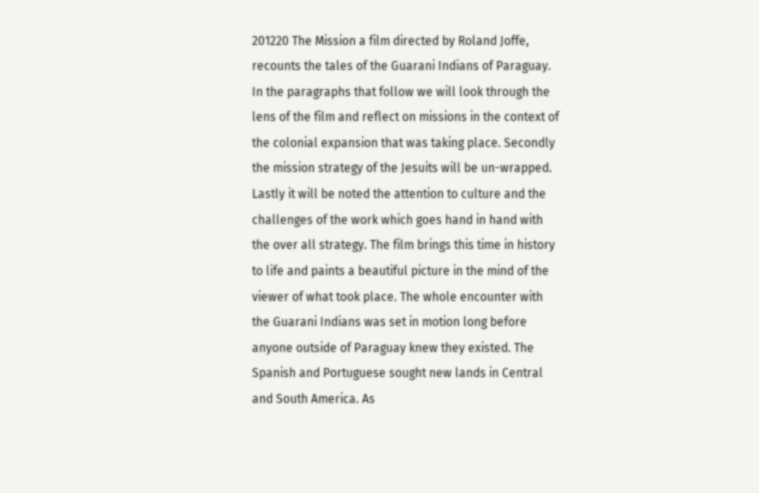201220 The Mission a film directed by Roland Joffe, recounts the tales of the Guarani Indians of Paraguay. In the paragraphs that follow we will look through the lens of the film and reflect on missions in the context of the colonial expansion that was taking place. Secondly the mission strategy of the Jesuits will be un-wrapped. Lastly it will be noted the attention to culture and the challenges of the work which goes hand in hand with the over all strategy. The film brings this time in history to life and paints a beautiful picture in the mind of the viewer of what took place. The whole encounter with the Guarani Indians was set in motion long before anyone outside of Paraguay knew they existed. The Spanish and Portuguese sought new lands in Central and South America. As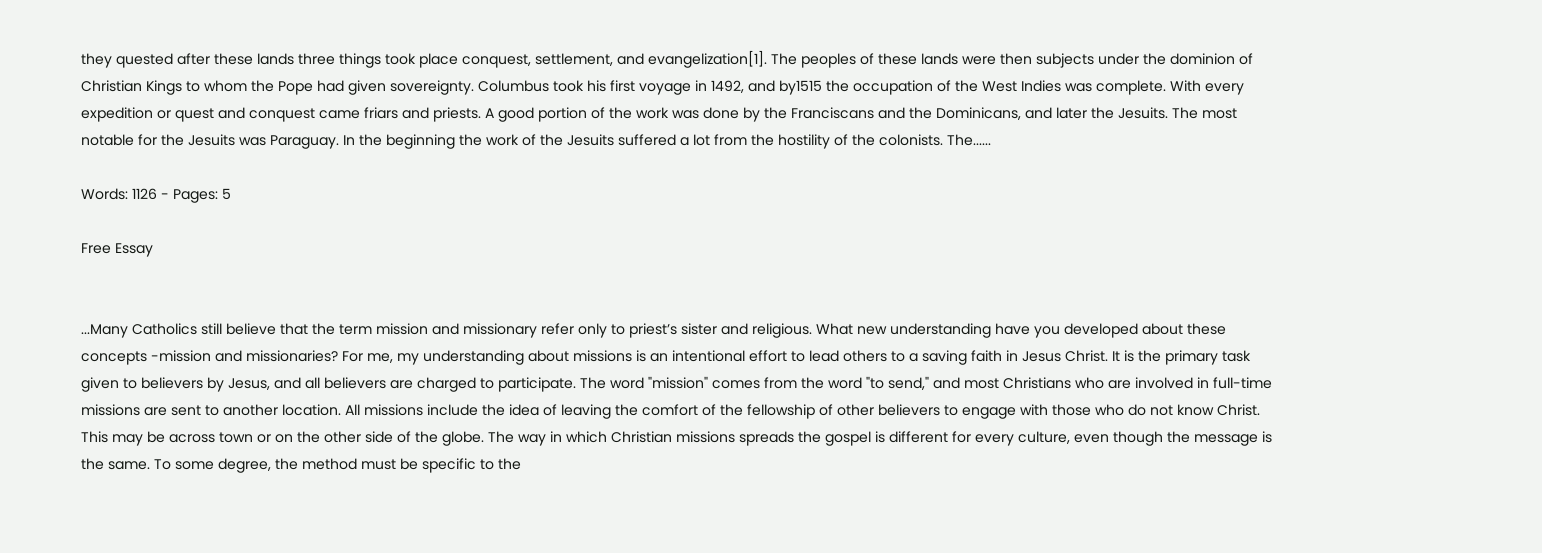they quested after these lands three things took place conquest, settlement, and evangelization[1]. The peoples of these lands were then subjects under the dominion of Christian Kings to whom the Pope had given sovereignty. Columbus took his first voyage in 1492, and by1515 the occupation of the West Indies was complete. With every expedition or quest and conquest came friars and priests. A good portion of the work was done by the Franciscans and the Dominicans, and later the Jesuits. The most notable for the Jesuits was Paraguay. In the beginning the work of the Jesuits suffered a lot from the hostility of the colonists. The......

Words: 1126 - Pages: 5

Free Essay


...Many Catholics still believe that the term mission and missionary refer only to priest’s sister and religious. What new understanding have you developed about these concepts -mission and missionaries? For me, my understanding about missions is an intentional effort to lead others to a saving faith in Jesus Christ. It is the primary task given to believers by Jesus, and all believers are charged to participate. The word "mission" comes from the word "to send," and most Christians who are involved in full-time missions are sent to another location. All missions include the idea of leaving the comfort of the fellowship of other believers to engage with those who do not know Christ. This may be across town or on the other side of the globe. The way in which Christian missions spreads the gospel is different for every culture, even though the message is the same. To some degree, the method must be specific to the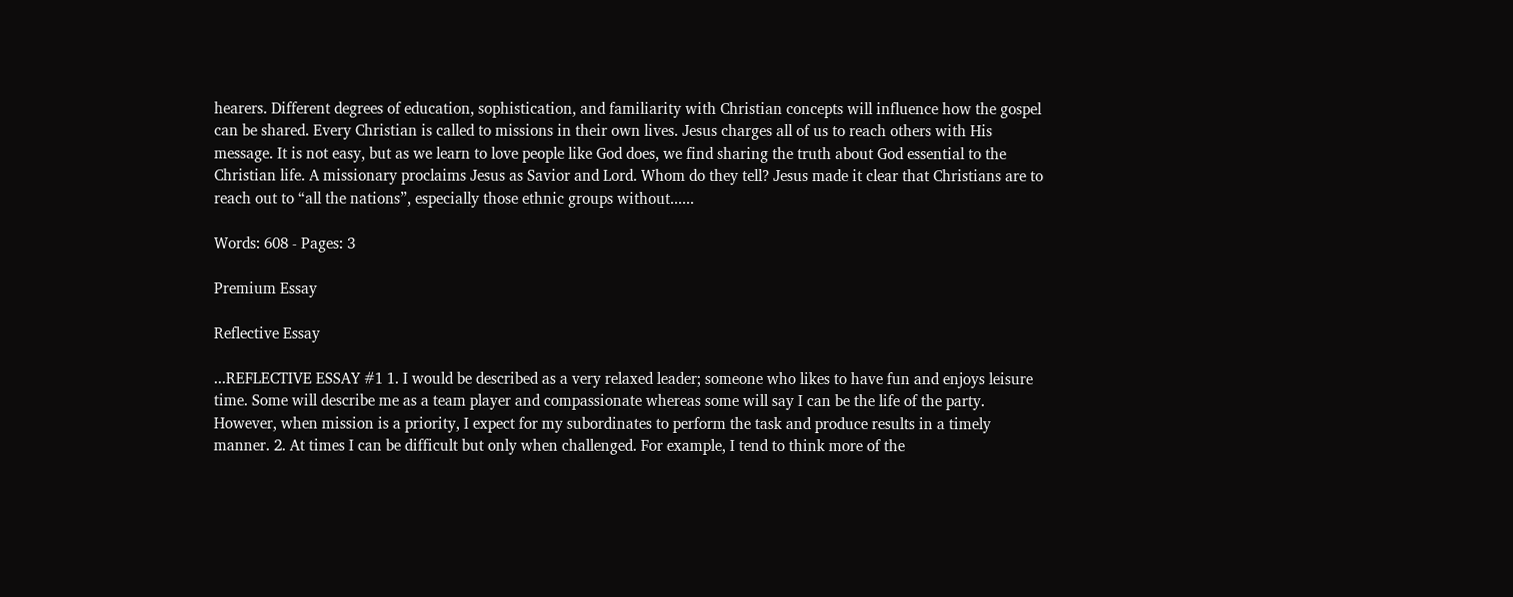hearers. Different degrees of education, sophistication, and familiarity with Christian concepts will influence how the gospel can be shared. Every Christian is called to missions in their own lives. Jesus charges all of us to reach others with His message. It is not easy, but as we learn to love people like God does, we find sharing the truth about God essential to the Christian life. A missionary proclaims Jesus as Savior and Lord. Whom do they tell? Jesus made it clear that Christians are to reach out to “all the nations”, especially those ethnic groups without......

Words: 608 - Pages: 3

Premium Essay

Reflective Essay

...REFLECTIVE ESSAY #1 1. I would be described as a very relaxed leader; someone who likes to have fun and enjoys leisure time. Some will describe me as a team player and compassionate whereas some will say I can be the life of the party. However, when mission is a priority, I expect for my subordinates to perform the task and produce results in a timely manner. 2. At times I can be difficult but only when challenged. For example, I tend to think more of the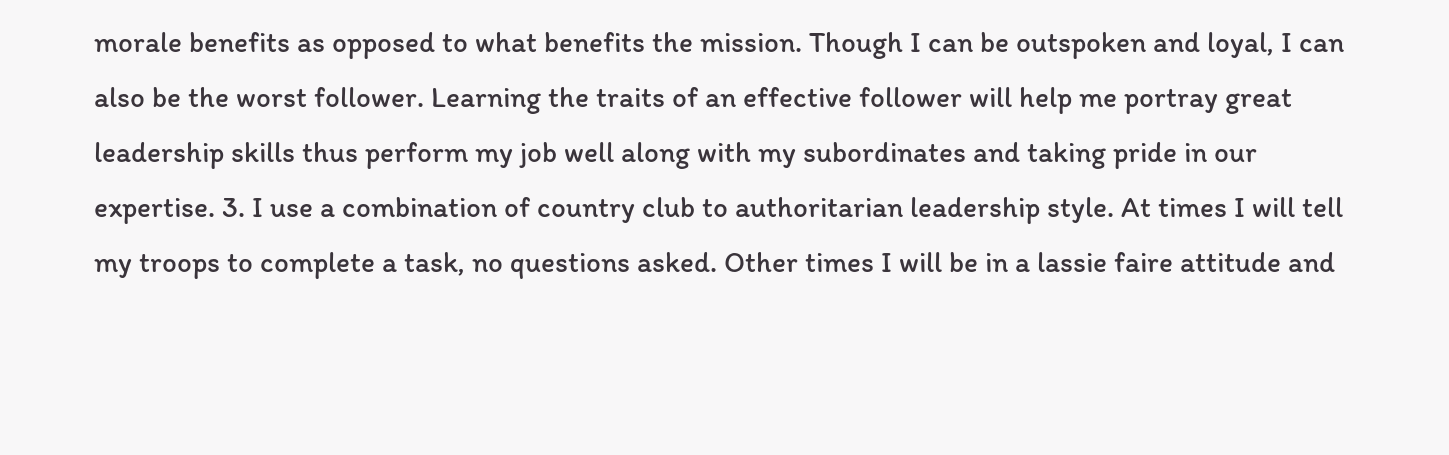morale benefits as opposed to what benefits the mission. Though I can be outspoken and loyal, I can also be the worst follower. Learning the traits of an effective follower will help me portray great leadership skills thus perform my job well along with my subordinates and taking pride in our expertise. 3. I use a combination of country club to authoritarian leadership style. At times I will tell my troops to complete a task, no questions asked. Other times I will be in a lassie faire attitude and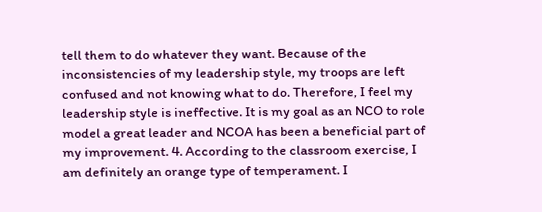tell them to do whatever they want. Because of the inconsistencies of my leadership style, my troops are left confused and not knowing what to do. Therefore, I feel my leadership style is ineffective. It is my goal as an NCO to role model a great leader and NCOA has been a beneficial part of my improvement. 4. According to the classroom exercise, I am definitely an orange type of temperament. I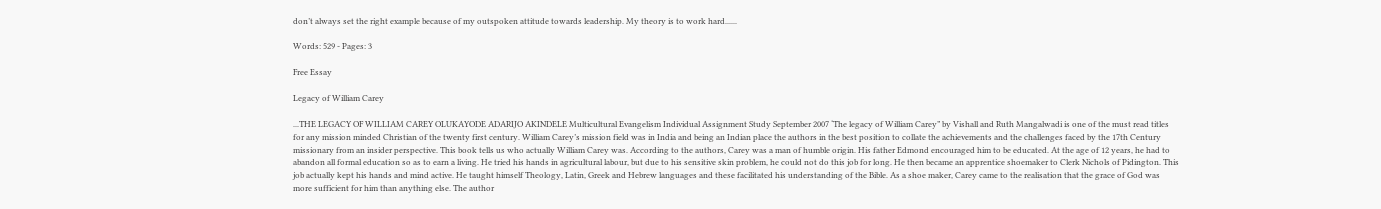don’t always set the right example because of my outspoken attitude towards leadership. My theory is to work hard......

Words: 529 - Pages: 3

Free Essay

Legacy of William Carey

...THE LEGACY OF WILLIAM CAREY OLUKAYODE ADARIJO AKINDELE Multicultural Evangelism Individual Assignment Study September 2007 ‘The legacy of William Carey” by Vishall and Ruth Mangalwadi is one of the must read titles for any mission minded Christian of the twenty first century. William Carey’s mission field was in India and being an Indian place the authors in the best position to collate the achievements and the challenges faced by the 17th Century missionary from an insider perspective. This book tells us who actually William Carey was. According to the authors, Carey was a man of humble origin. His father Edmond encouraged him to be educated. At the age of 12 years, he had to abandon all formal education so as to earn a living. He tried his hands in agricultural labour, but due to his sensitive skin problem, he could not do this job for long. He then became an apprentice shoemaker to Clerk Nichols of Pidington. This job actually kept his hands and mind active. He taught himself Theology, Latin, Greek and Hebrew languages and these facilitated his understanding of the Bible. As a shoe maker, Carey came to the realisation that the grace of God was more sufficient for him than anything else. The author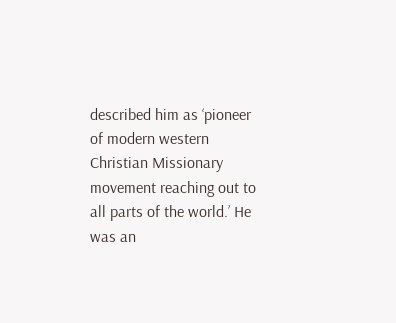described him as ‘pioneer of modern western Christian Missionary movement reaching out to all parts of the world.’ He was an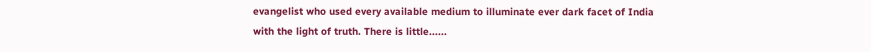evangelist who used every available medium to illuminate ever dark facet of India with the light of truth. There is little......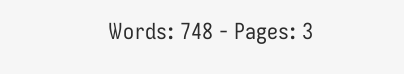Words: 748 - Pages: 3